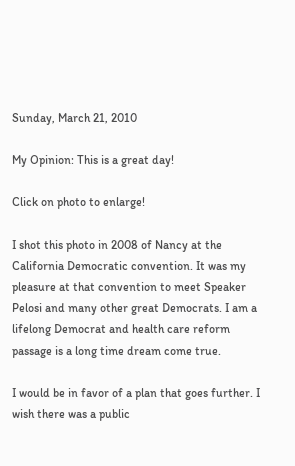Sunday, March 21, 2010

My Opinion: This is a great day!

Click on photo to enlarge!

I shot this photo in 2008 of Nancy at the California Democratic convention. It was my pleasure at that convention to meet Speaker Pelosi and many other great Democrats. I am a lifelong Democrat and health care reform passage is a long time dream come true.

I would be in favor of a plan that goes further. I wish there was a public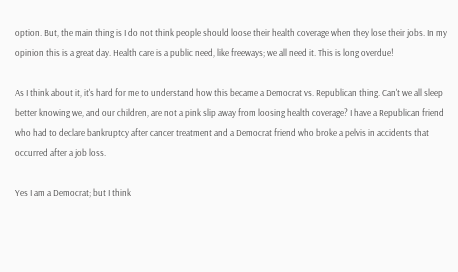option. But, the main thing is I do not think people should loose their health coverage when they lose their jobs. In my opinion this is a great day. Health care is a public need, like freeways; we all need it. This is long overdue!

As I think about it, it's hard for me to understand how this became a Democrat vs. Republican thing. Can't we all sleep better knowing we, and our children, are not a pink slip away from loosing health coverage? I have a Republican friend who had to declare bankruptcy after cancer treatment and a Democrat friend who broke a pelvis in accidents that occurred after a job loss.

Yes I am a Democrat; but I think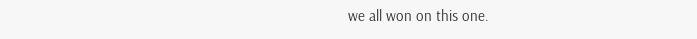we all won on this one.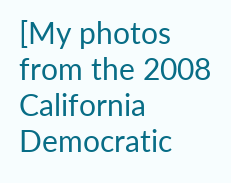[My photos from the 2008 California Democratic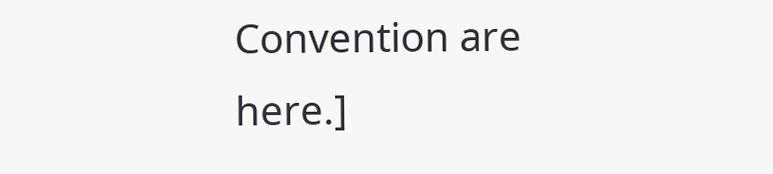Convention are here.]